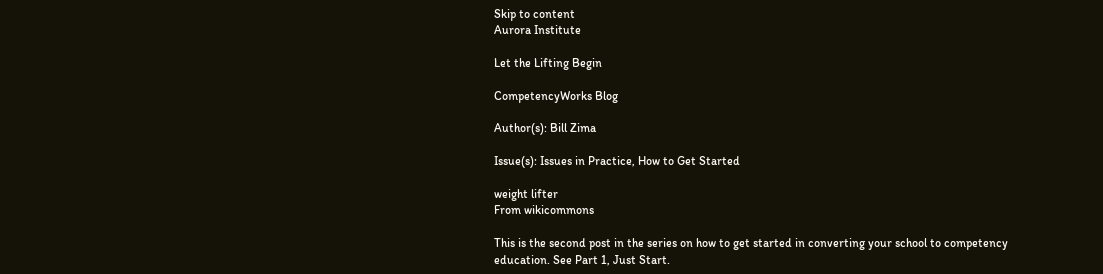Skip to content
Aurora Institute

Let the Lifting Begin

CompetencyWorks Blog

Author(s): Bill Zima

Issue(s): Issues in Practice, How to Get Started

weight lifter
From wikicommons

This is the second post in the series on how to get started in converting your school to competency education. See Part 1, Just Start.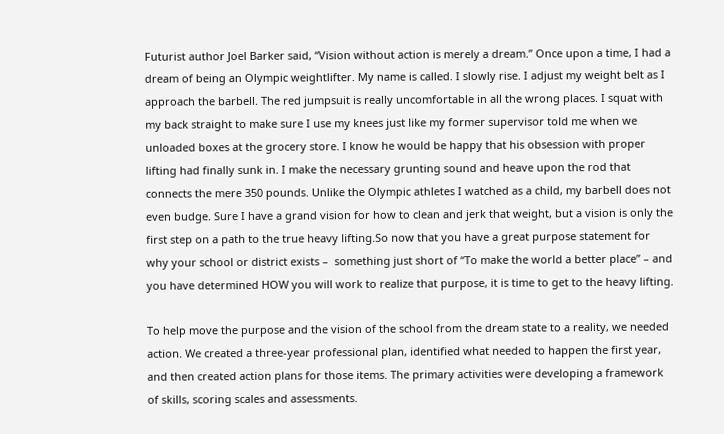Futurist author Joel Barker said, “Vision without action is merely a dream.” Once upon a time, I had a dream of being an Olympic weightlifter. My name is called. I slowly rise. I adjust my weight belt as I approach the barbell. The red jumpsuit is really uncomfortable in all the wrong places. I squat with my back straight to make sure I use my knees just like my former supervisor told me when we unloaded boxes at the grocery store. I know he would be happy that his obsession with proper lifting had finally sunk in. I make the necessary grunting sound and heave upon the rod that connects the mere 350 pounds. Unlike the Olympic athletes I watched as a child, my barbell does not even budge. Sure I have a grand vision for how to clean and jerk that weight, but a vision is only the first step on a path to the true heavy lifting.So now that you have a great purpose statement for why your school or district exists –  something just short of “To make the world a better place” – and you have determined HOW you will work to realize that purpose, it is time to get to the heavy lifting.

To help move the purpose and the vision of the school from the dream state to a reality, we needed action. We created a three-year professional plan, identified what needed to happen the first year, and then created action plans for those items. The primary activities were developing a framework of skills, scoring scales and assessments.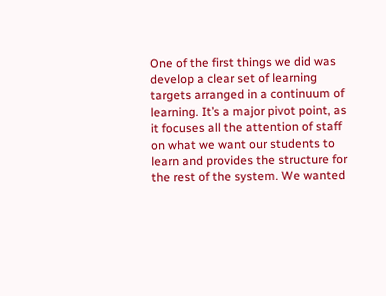One of the first things we did was develop a clear set of learning targets arranged in a continuum of learning. It’s a major pivot point, as it focuses all the attention of staff on what we want our students to learn and provides the structure for the rest of the system. We wanted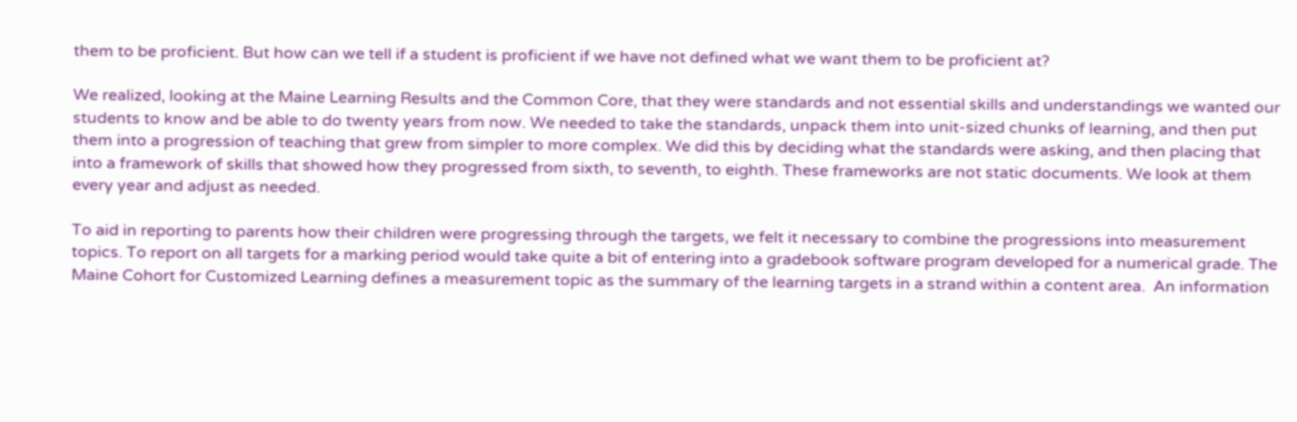them to be proficient. But how can we tell if a student is proficient if we have not defined what we want them to be proficient at?

We realized, looking at the Maine Learning Results and the Common Core, that they were standards and not essential skills and understandings we wanted our students to know and be able to do twenty years from now. We needed to take the standards, unpack them into unit-sized chunks of learning, and then put them into a progression of teaching that grew from simpler to more complex. We did this by deciding what the standards were asking, and then placing that into a framework of skills that showed how they progressed from sixth, to seventh, to eighth. These frameworks are not static documents. We look at them every year and adjust as needed.

To aid in reporting to parents how their children were progressing through the targets, we felt it necessary to combine the progressions into measurement topics. To report on all targets for a marking period would take quite a bit of entering into a gradebook software program developed for a numerical grade. The Maine Cohort for Customized Learning defines a measurement topic as the summary of the learning targets in a strand within a content area.  An information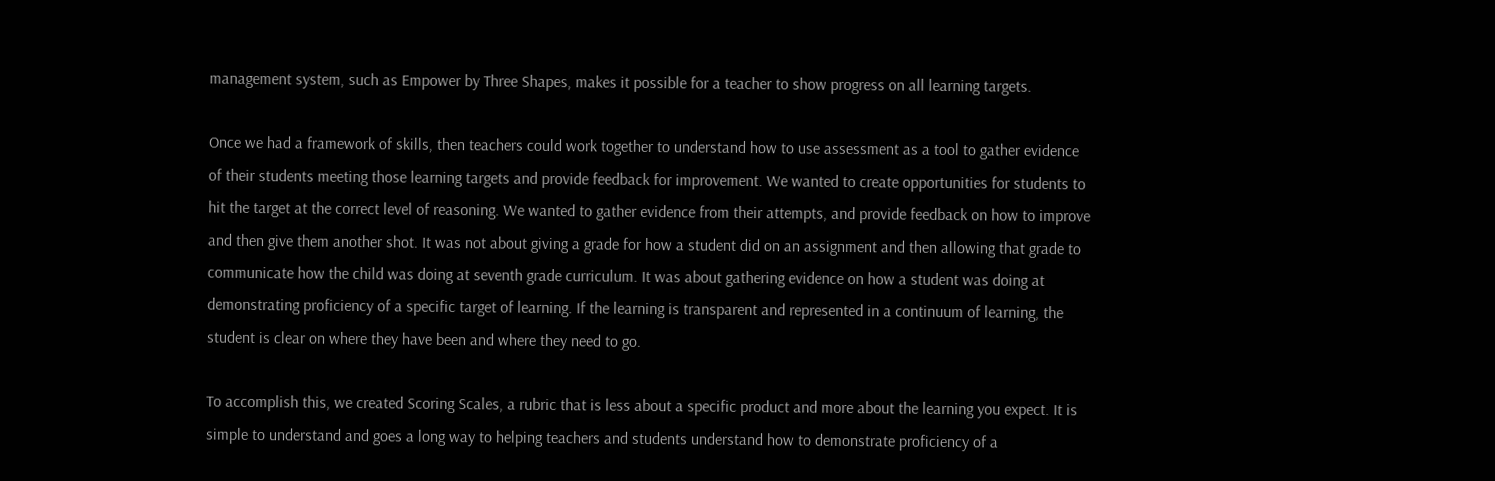management system, such as Empower by Three Shapes, makes it possible for a teacher to show progress on all learning targets.

Once we had a framework of skills, then teachers could work together to understand how to use assessment as a tool to gather evidence of their students meeting those learning targets and provide feedback for improvement. We wanted to create opportunities for students to hit the target at the correct level of reasoning. We wanted to gather evidence from their attempts, and provide feedback on how to improve and then give them another shot. It was not about giving a grade for how a student did on an assignment and then allowing that grade to communicate how the child was doing at seventh grade curriculum. It was about gathering evidence on how a student was doing at demonstrating proficiency of a specific target of learning. If the learning is transparent and represented in a continuum of learning, the student is clear on where they have been and where they need to go.

To accomplish this, we created Scoring Scales, a rubric that is less about a specific product and more about the learning you expect. It is simple to understand and goes a long way to helping teachers and students understand how to demonstrate proficiency of a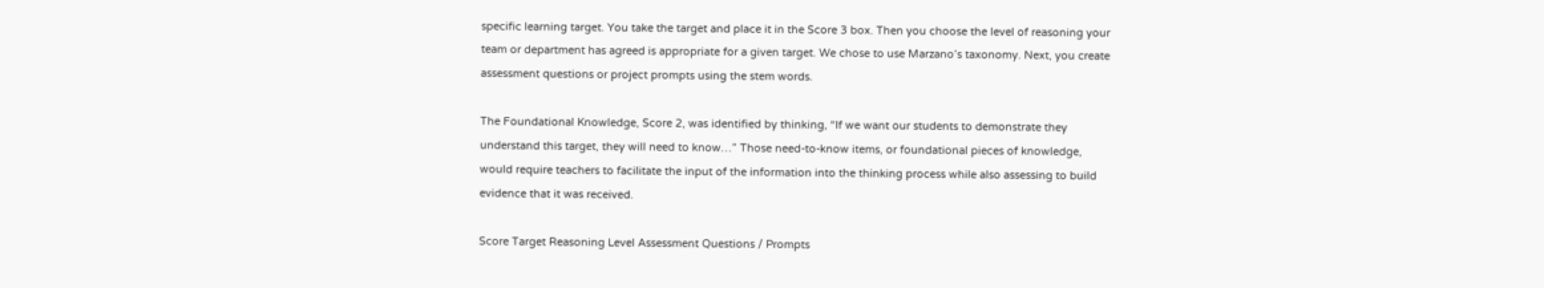specific learning target. You take the target and place it in the Score 3 box. Then you choose the level of reasoning your team or department has agreed is appropriate for a given target. We chose to use Marzano’s taxonomy. Next, you create assessment questions or project prompts using the stem words.

The Foundational Knowledge, Score 2, was identified by thinking, “If we want our students to demonstrate they understand this target, they will need to know…” Those need-to-know items, or foundational pieces of knowledge, would require teachers to facilitate the input of the information into the thinking process while also assessing to build evidence that it was received.

Score Target Reasoning Level Assessment Questions / Prompts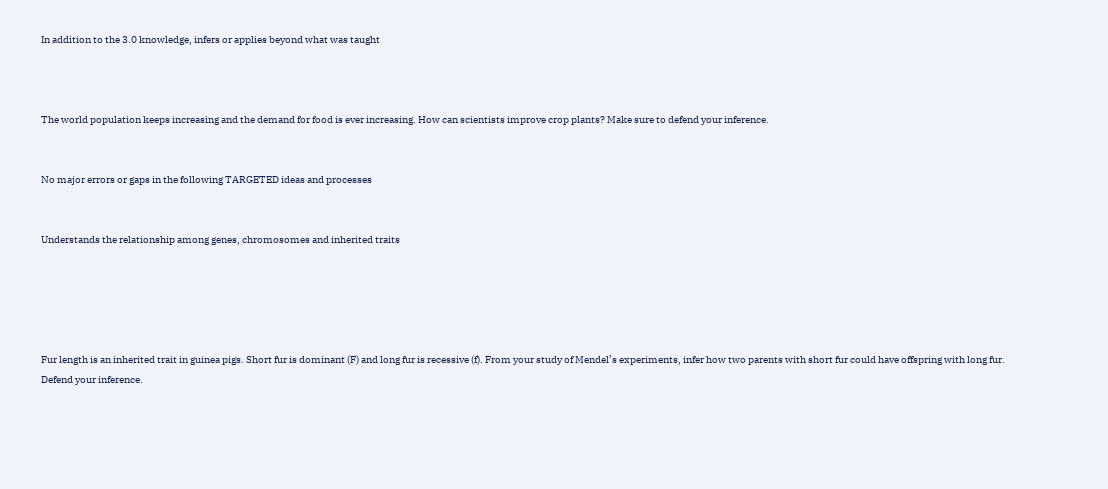In addition to the 3.0 knowledge, infers or applies beyond what was taught



The world population keeps increasing and the demand for food is ever increasing. How can scientists improve crop plants? Make sure to defend your inference.


No major errors or gaps in the following TARGETED ideas and processes


Understands the relationship among genes, chromosomes and inherited traits





Fur length is an inherited trait in guinea pigs. Short fur is dominant (F) and long fur is recessive (f). From your study of Mendel’s experiments, infer how two parents with short fur could have offspring with long fur. Defend your inference.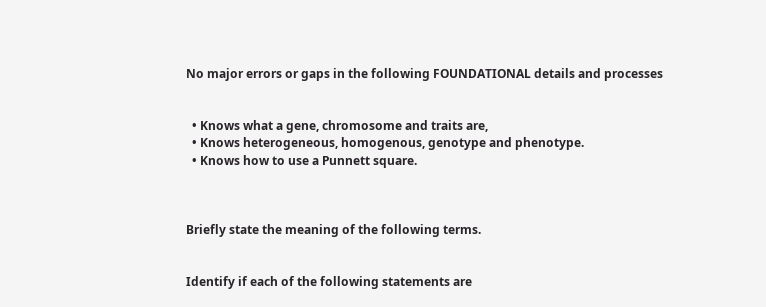No major errors or gaps in the following FOUNDATIONAL details and processes


  • Knows what a gene, chromosome and traits are,
  • Knows heterogeneous, homogenous, genotype and phenotype.
  • Knows how to use a Punnett square.



Briefly state the meaning of the following terms.


Identify if each of the following statements are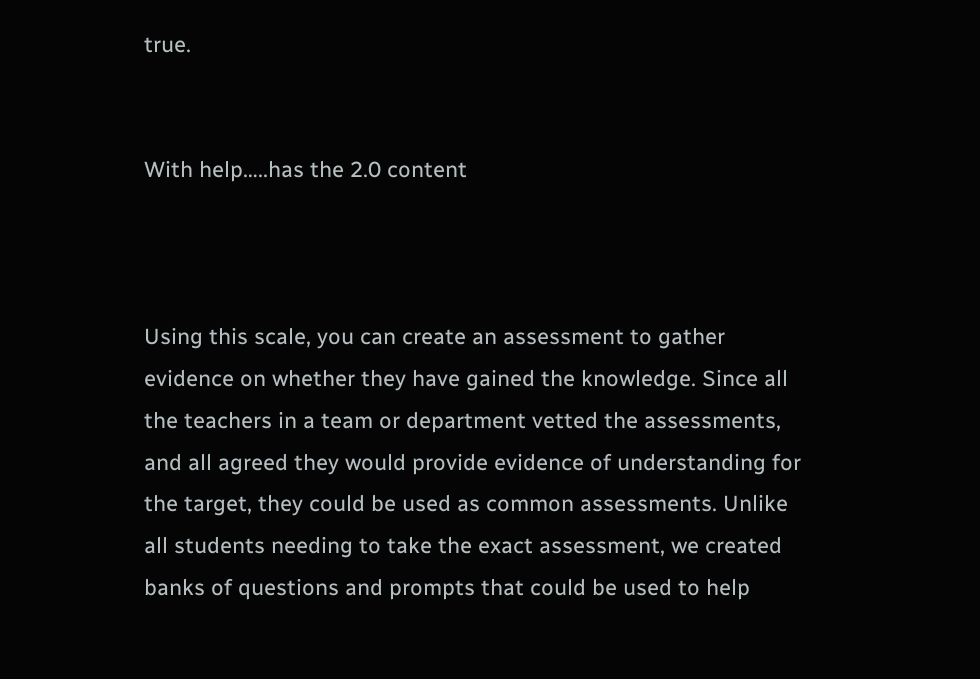true.


With help…..has the 2.0 content



Using this scale, you can create an assessment to gather evidence on whether they have gained the knowledge. Since all the teachers in a team or department vetted the assessments, and all agreed they would provide evidence of understanding for the target, they could be used as common assessments. Unlike all students needing to take the exact assessment, we created banks of questions and prompts that could be used to help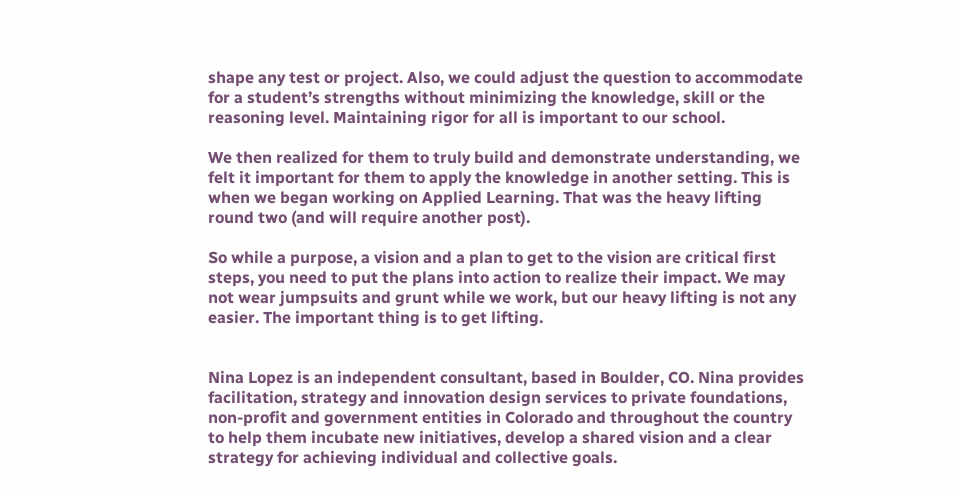shape any test or project. Also, we could adjust the question to accommodate for a student’s strengths without minimizing the knowledge, skill or the reasoning level. Maintaining rigor for all is important to our school.

We then realized for them to truly build and demonstrate understanding, we felt it important for them to apply the knowledge in another setting. This is when we began working on Applied Learning. That was the heavy lifting round two (and will require another post).

So while a purpose, a vision and a plan to get to the vision are critical first steps, you need to put the plans into action to realize their impact. We may not wear jumpsuits and grunt while we work, but our heavy lifting is not any easier. The important thing is to get lifting.


Nina Lopez is an independent consultant, based in Boulder, CO. Nina provides facilitation, strategy and innovation design services to private foundations, non-profit and government entities in Colorado and throughout the country to help them incubate new initiatives, develop a shared vision and a clear strategy for achieving individual and collective goals.